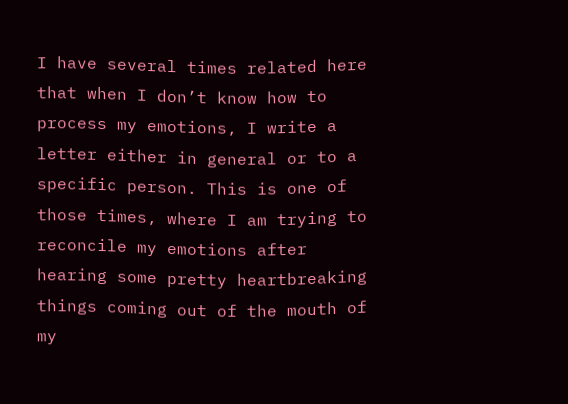I have several times related here that when I don’t know how to process my emotions, I write a letter either in general or to a specific person. This is one of those times, where I am trying to reconcile my emotions after hearing some pretty heartbreaking things coming out of the mouth of my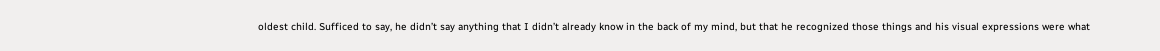oldest child. Sufficed to say, he didn’t say anything that I didn’t already know in the back of my mind, but that he recognized those things and his visual expressions were what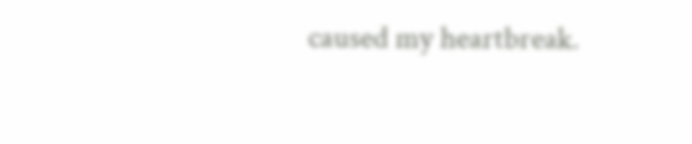caused my heartbreak.